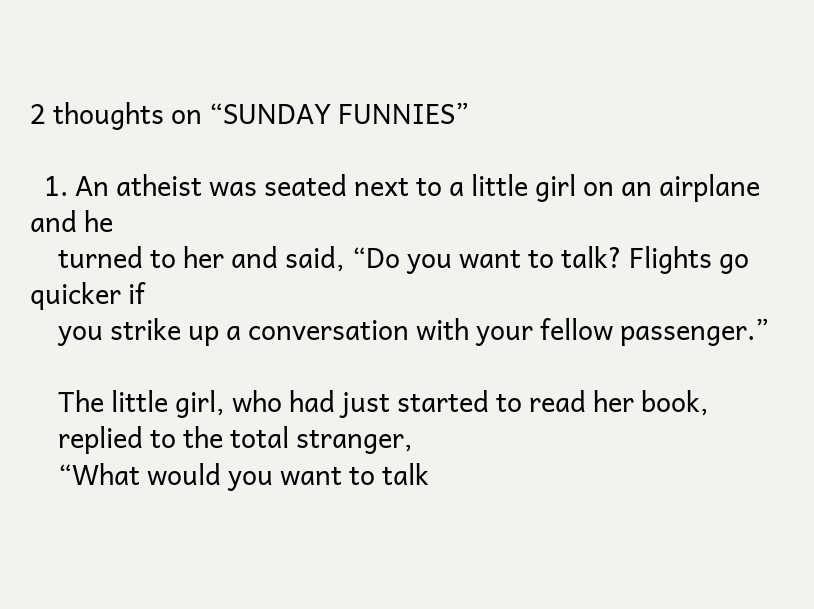2 thoughts on “SUNDAY FUNNIES”

  1. An atheist was seated next to a little girl on an airplane and he
    turned to her and said, “Do you want to talk? Flights go quicker if
    you strike up a conversation with your fellow passenger.”

    The little girl, who had just started to read her book,
    replied to the total stranger,
    “What would you want to talk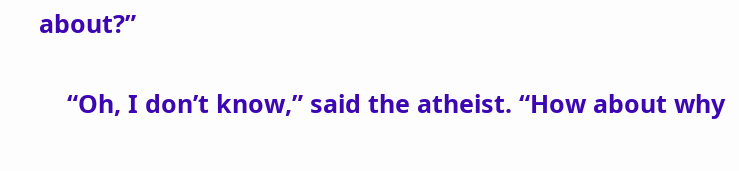about?”

    “Oh, I don’t know,” said the atheist. “How about why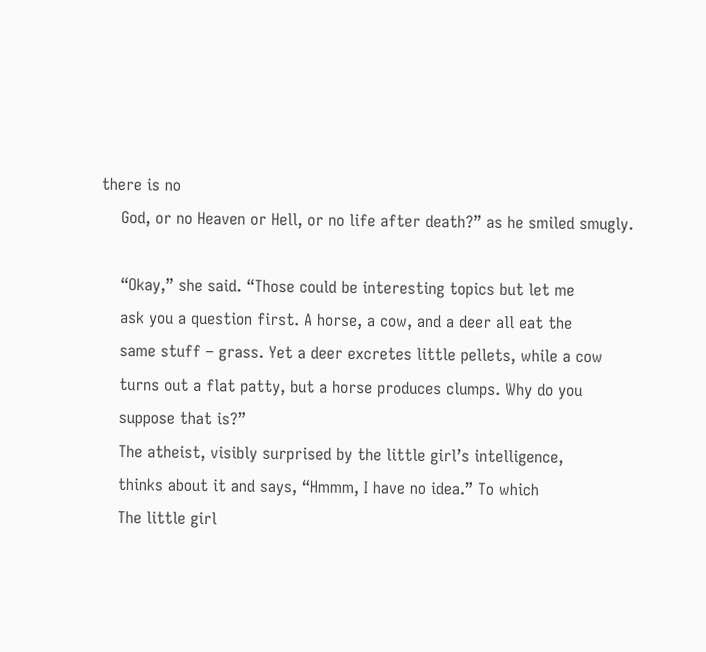there is no
    God, or no Heaven or Hell, or no life after death?” as he smiled smugly.

    “Okay,” she said. “Those could be interesting topics but let me
    ask you a question first. A horse, a cow, and a deer all eat the
    same stuff – grass. Yet a deer excretes little pellets, while a cow
    turns out a flat patty, but a horse produces clumps. Why do you
    suppose that is?”
    The atheist, visibly surprised by the little girl’s intelligence,
    thinks about it and says, “Hmmm, I have no idea.” To which
    The little girl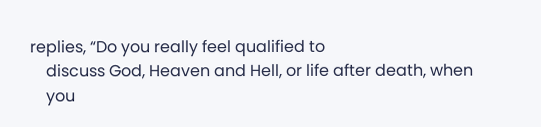replies, “Do you really feel qualified to
    discuss God, Heaven and Hell, or life after death, when
    you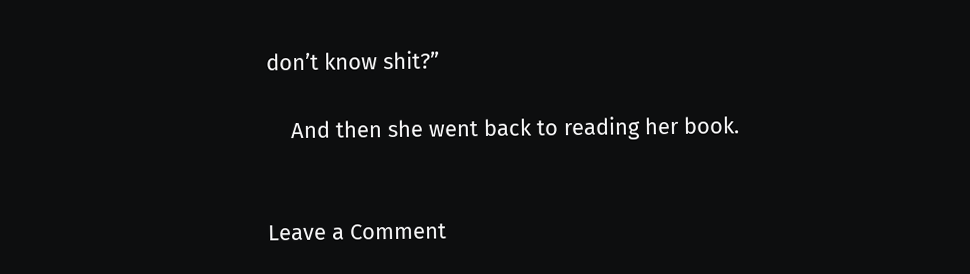don’t know shit?”

    And then she went back to reading her book.


Leave a Comment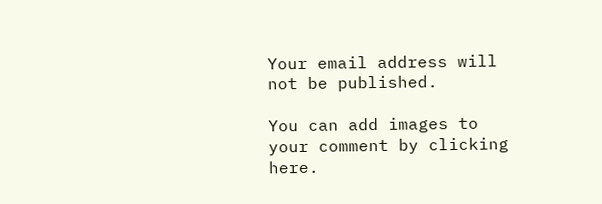Your email address will not be published.

You can add images to your comment by clicking here.